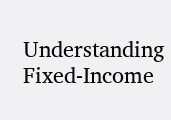Understanding Fixed-Income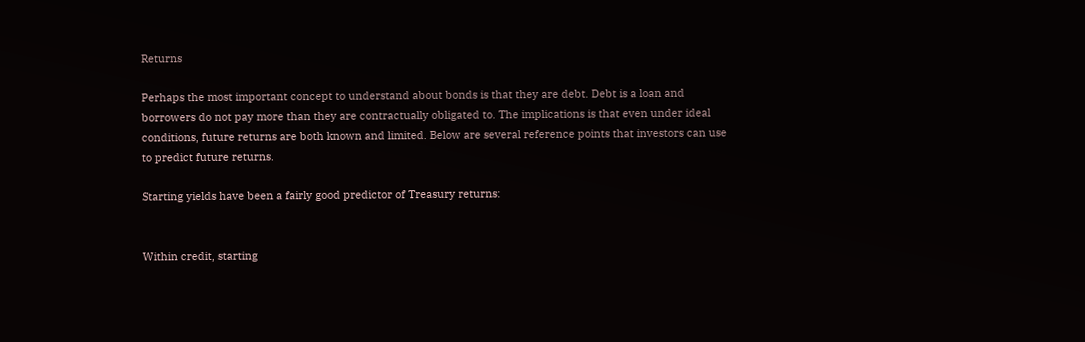Returns

Perhaps the most important concept to understand about bonds is that they are debt. Debt is a loan and borrowers do not pay more than they are contractually obligated to. The implications is that even under ideal conditions, future returns are both known and limited. Below are several reference points that investors can use to predict future returns.

Starting yields have been a fairly good predictor of Treasury returns:


Within credit, starting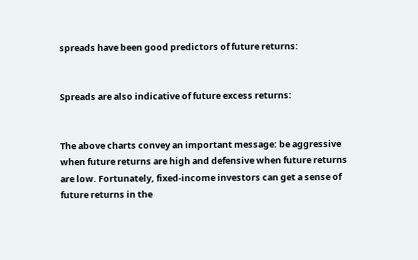spreads have been good predictors of future returns:


Spreads are also indicative of future excess returns:


The above charts convey an important message: be aggressive when future returns are high and defensive when future returns are low. Fortunately, fixed-income investors can get a sense of future returns in the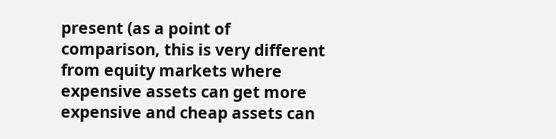present (as a point of comparison, this is very different from equity markets where expensive assets can get more expensive and cheap assets can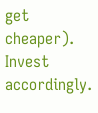get cheaper). Invest accordingly.